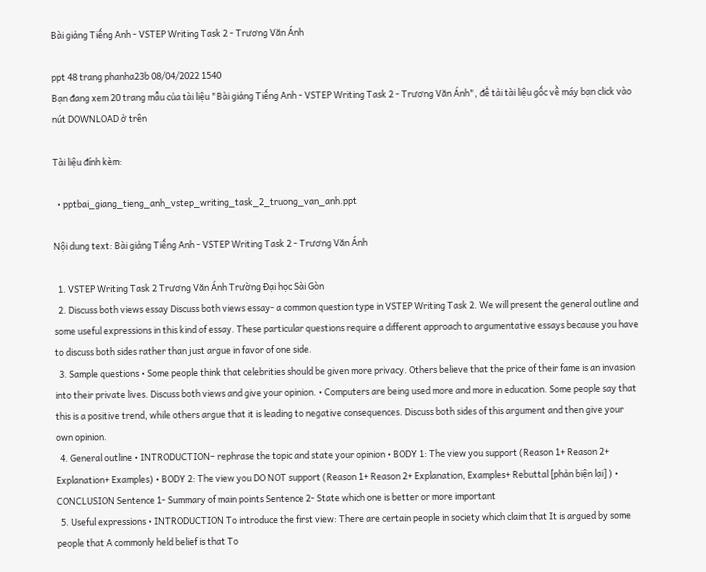Bài giảng Tiếng Anh - VSTEP Writing Task 2 - Trương Văn Ánh

ppt 48 trang phanha23b 08/04/2022 1540
Bạn đang xem 20 trang mẫu của tài liệu "Bài giảng Tiếng Anh - VSTEP Writing Task 2 - Trương Văn Ánh", để tải tài liệu gốc về máy bạn click vào nút DOWNLOAD ở trên

Tài liệu đính kèm:

  • pptbai_giang_tieng_anh_vstep_writing_task_2_truong_van_anh.ppt

Nội dung text: Bài giảng Tiếng Anh - VSTEP Writing Task 2 - Trương Văn Ánh

  1. VSTEP Writing Task 2 Trương Văn Ánh Trường Đại học Sài Gòn
  2. Discuss both views essay Discuss both views essay- a common question type in VSTEP Writing Task 2. We will present the general outline and some useful expressions in this kind of essay. These particular questions require a different approach to argumentative essays because you have to discuss both sides rather than just argue in favor of one side.
  3. Sample questions • Some people think that celebrities should be given more privacy. Others believe that the price of their fame is an invasion into their private lives. Discuss both views and give your opinion. • Computers are being used more and more in education. Some people say that this is a positive trend, while others argue that it is leading to negative consequences. Discuss both sides of this argument and then give your own opinion.
  4. General outline • INTRODUCTION– rephrase the topic and state your opinion • BODY 1: The view you support (Reason 1+ Reason 2+ Explanation+ Examples) • BODY 2: The view you DO NOT support (Reason 1+ Reason 2+ Explanation, Examples+ Rebuttal [phản biện lại] ) • CONCLUSION Sentence 1- Summary of main points Sentence 2- State which one is better or more important
  5. Useful expressions • INTRODUCTION To introduce the first view: There are certain people in society which claim that It is argued by some people that A commonly held belief is that To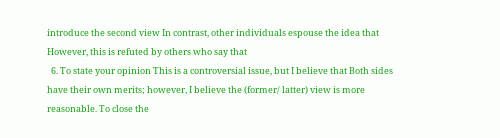introduce the second view In contrast, other individuals espouse the idea that However, this is refuted by others who say that
  6. To state your opinion This is a controversial issue, but I believe that Both sides have their own merits; however, I believe the (former/ latter) view is more reasonable. To close the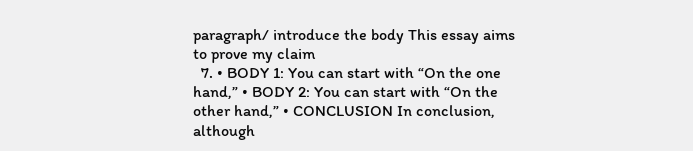paragraph/ introduce the body This essay aims to prove my claim
  7. • BODY 1: You can start with “On the one hand,” • BODY 2: You can start with “On the other hand,” • CONCLUSION In conclusion, although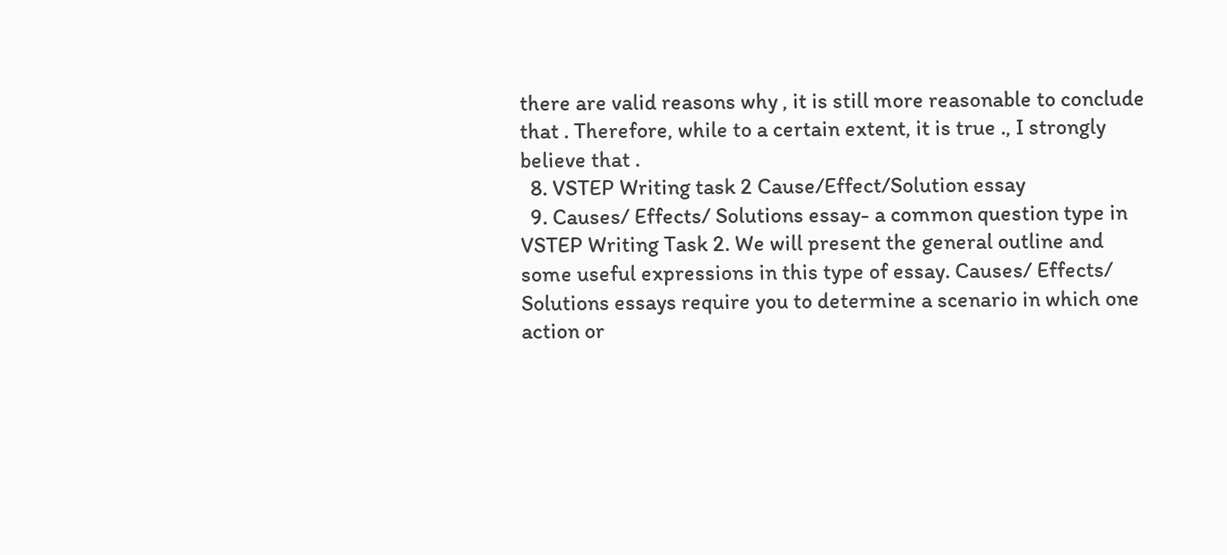there are valid reasons why , it is still more reasonable to conclude that . Therefore, while to a certain extent, it is true ., I strongly believe that .
  8. VSTEP Writing task 2 Cause/Effect/Solution essay
  9. Causes/ Effects/ Solutions essay- a common question type in VSTEP Writing Task 2. We will present the general outline and some useful expressions in this type of essay. Causes/ Effects/ Solutions essays require you to determine a scenario in which one action or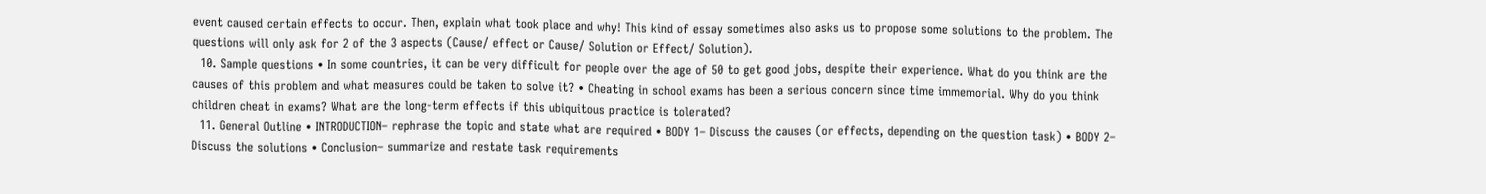event caused certain effects to occur. Then, explain what took place and why! This kind of essay sometimes also asks us to propose some solutions to the problem. The questions will only ask for 2 of the 3 aspects (Cause/ effect or Cause/ Solution or Effect/ Solution).
  10. Sample questions • In some countries, it can be very difficult for people over the age of 50 to get good jobs, despite their experience. What do you think are the causes of this problem and what measures could be taken to solve it? • Cheating in school exams has been a serious concern since time immemorial. Why do you think children cheat in exams? What are the long-term effects if this ubiquitous practice is tolerated?
  11. General Outline • INTRODUCTION– rephrase the topic and state what are required • BODY 1– Discuss the causes (or effects, depending on the question task) • BODY 2– Discuss the solutions • Conclusion– summarize and restate task requirements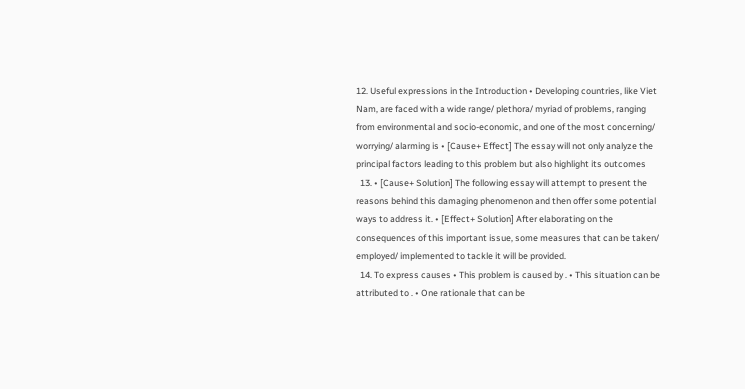12. Useful expressions in the Introduction • Developing countries, like Viet Nam, are faced with a wide range/ plethora/ myriad of problems, ranging from environmental and socio-economic, and one of the most concerning/ worrying/ alarming is • [Cause+ Effect] The essay will not only analyze the principal factors leading to this problem but also highlight its outcomes
  13. • [Cause+ Solution] The following essay will attempt to present the reasons behind this damaging phenomenon and then offer some potential ways to address it. • [Effect+ Solution] After elaborating on the consequences of this important issue, some measures that can be taken/ employed/ implemented to tackle it will be provided.
  14. To express causes • This problem is caused by . • This situation can be attributed to . • One rationale that can be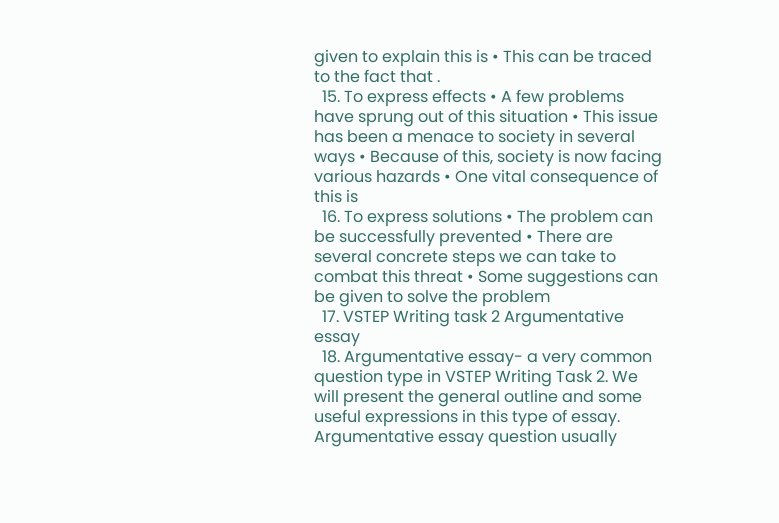given to explain this is • This can be traced to the fact that .
  15. To express effects • A few problems have sprung out of this situation • This issue has been a menace to society in several ways • Because of this, society is now facing various hazards • One vital consequence of this is
  16. To express solutions • The problem can be successfully prevented • There are several concrete steps we can take to combat this threat • Some suggestions can be given to solve the problem
  17. VSTEP Writing task 2 Argumentative essay
  18. Argumentative essay- a very common question type in VSTEP Writing Task 2. We will present the general outline and some useful expressions in this type of essay. Argumentative essay question usually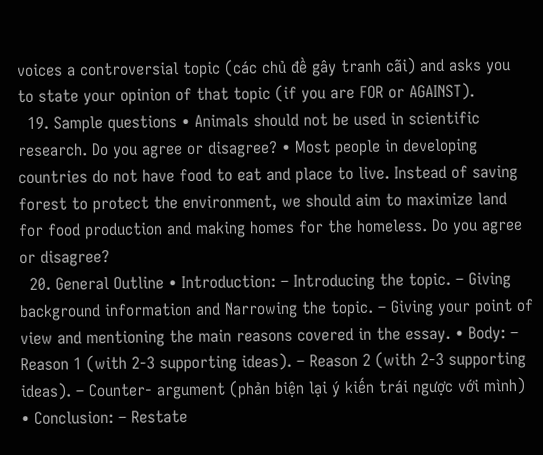voices a controversial topic (các chủ đề gây tranh cãi) and asks you to state your opinion of that topic (if you are FOR or AGAINST).
  19. Sample questions • Animals should not be used in scientific research. Do you agree or disagree? • Most people in developing countries do not have food to eat and place to live. Instead of saving forest to protect the environment, we should aim to maximize land for food production and making homes for the homeless. Do you agree or disagree?
  20. General Outline • Introduction: – Introducing the topic. – Giving background information and Narrowing the topic. – Giving your point of view and mentioning the main reasons covered in the essay. • Body: – Reason 1 (with 2-3 supporting ideas). – Reason 2 (with 2-3 supporting ideas). – Counter- argument (phản biện lại ý kiến trái ngược với mình) • Conclusion: – Restate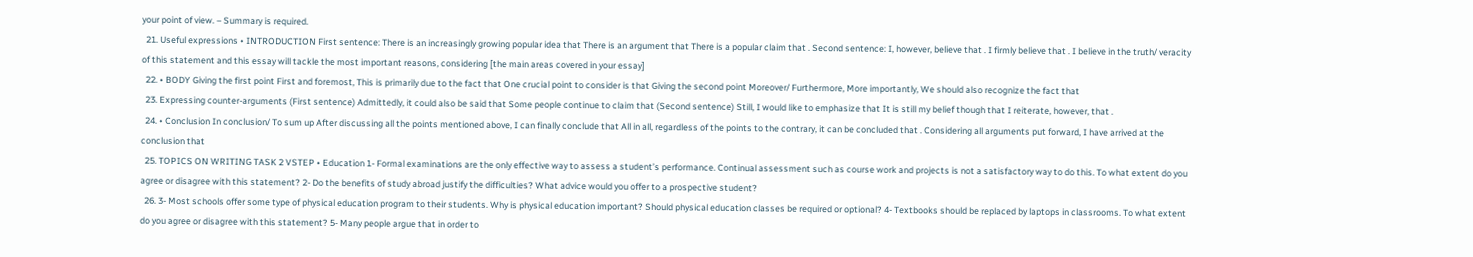your point of view. – Summary is required.
  21. Useful expressions • INTRODUCTION First sentence: There is an increasingly growing popular idea that There is an argument that There is a popular claim that . Second sentence: I, however, believe that . I firmly believe that . I believe in the truth/ veracity of this statement and this essay will tackle the most important reasons, considering [the main areas covered in your essay]
  22. • BODY Giving the first point First and foremost, This is primarily due to the fact that One crucial point to consider is that Giving the second point Moreover/ Furthermore, More importantly, We should also recognize the fact that
  23. Expressing counter-arguments (First sentence) Admittedly, it could also be said that Some people continue to claim that (Second sentence) Still, I would like to emphasize that It is still my belief though that I reiterate, however, that .
  24. • Conclusion In conclusion/ To sum up After discussing all the points mentioned above, I can finally conclude that All in all, regardless of the points to the contrary, it can be concluded that . Considering all arguments put forward, I have arrived at the conclusion that
  25. TOPICS ON WRITING TASK 2 VSTEP • Education 1- Formal examinations are the only effective way to assess a student’s performance. Continual assessment such as course work and projects is not a satisfactory way to do this. To what extent do you agree or disagree with this statement? 2- Do the benefits of study abroad justify the difficulties? What advice would you offer to a prospective student?
  26. 3- Most schools offer some type of physical education program to their students. Why is physical education important? Should physical education classes be required or optional? 4- Textbooks should be replaced by laptops in classrooms. To what extent do you agree or disagree with this statement? 5- Many people argue that in order to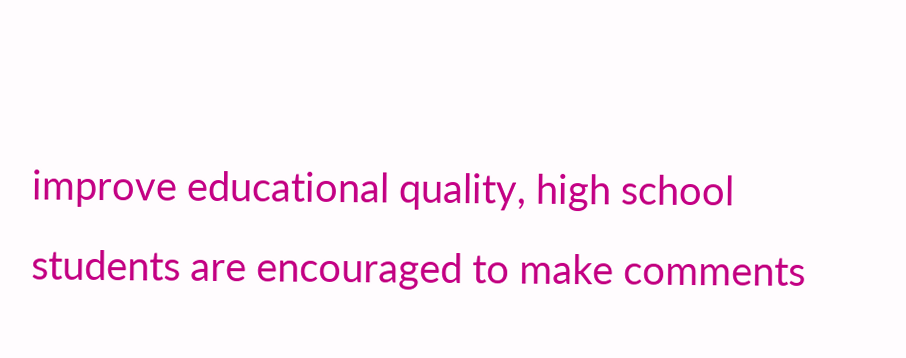improve educational quality, high school students are encouraged to make comments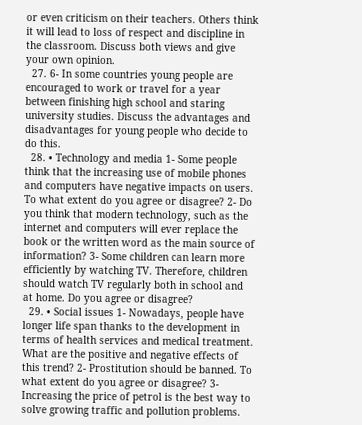or even criticism on their teachers. Others think it will lead to loss of respect and discipline in the classroom. Discuss both views and give your own opinion.
  27. 6- In some countries young people are encouraged to work or travel for a year between finishing high school and staring university studies. Discuss the advantages and disadvantages for young people who decide to do this.
  28. • Technology and media 1- Some people think that the increasing use of mobile phones and computers have negative impacts on users. To what extent do you agree or disagree? 2- Do you think that modern technology, such as the internet and computers will ever replace the book or the written word as the main source of information? 3- Some children can learn more efficiently by watching TV. Therefore, children should watch TV regularly both in school and at home. Do you agree or disagree?
  29. • Social issues 1- Nowadays, people have longer life span thanks to the development in terms of health services and medical treatment. What are the positive and negative effects of this trend? 2- Prostitution should be banned. To what extent do you agree or disagree? 3- Increasing the price of petrol is the best way to solve growing traffic and pollution problems.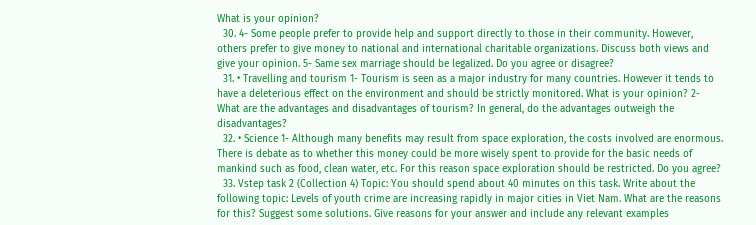What is your opinion?
  30. 4- Some people prefer to provide help and support directly to those in their community. However, others prefer to give money to national and international charitable organizations. Discuss both views and give your opinion. 5- Same sex marriage should be legalized. Do you agree or disagree?
  31. • Travelling and tourism 1- Tourism is seen as a major industry for many countries. However it tends to have a deleterious effect on the environment and should be strictly monitored. What is your opinion? 2- What are the advantages and disadvantages of tourism? In general, do the advantages outweigh the disadvantages?
  32. • Science 1- Although many benefits may result from space exploration, the costs involved are enormous. There is debate as to whether this money could be more wisely spent to provide for the basic needs of mankind such as food, clean water, etc. For this reason space exploration should be restricted. Do you agree?
  33. Vstep task 2 (Collection 4) Topic: You should spend about 40 minutes on this task. Write about the following topic: Levels of youth crime are increasing rapidly in major cities in Viet Nam. What are the reasons for this? Suggest some solutions. Give reasons for your answer and include any relevant examples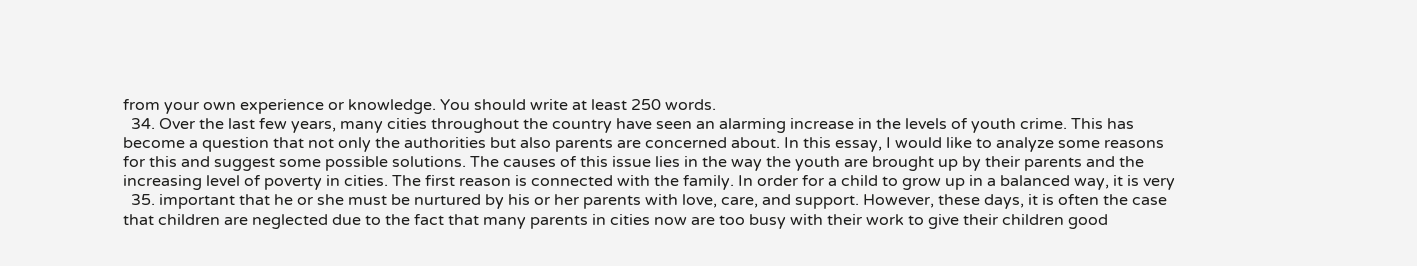from your own experience or knowledge. You should write at least 250 words.
  34. Over the last few years, many cities throughout the country have seen an alarming increase in the levels of youth crime. This has become a question that not only the authorities but also parents are concerned about. In this essay, I would like to analyze some reasons for this and suggest some possible solutions. The causes of this issue lies in the way the youth are brought up by their parents and the increasing level of poverty in cities. The first reason is connected with the family. In order for a child to grow up in a balanced way, it is very
  35. important that he or she must be nurtured by his or her parents with love, care, and support. However, these days, it is often the case that children are neglected due to the fact that many parents in cities now are too busy with their work to give their children good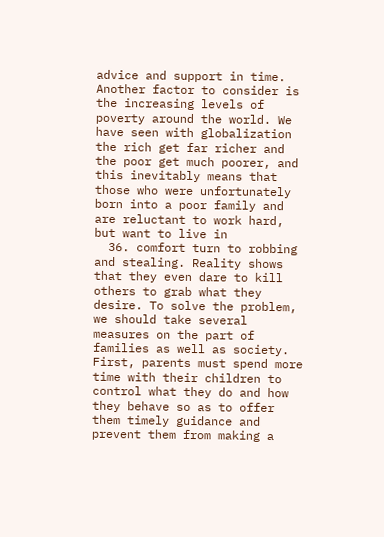advice and support in time. Another factor to consider is the increasing levels of poverty around the world. We have seen with globalization the rich get far richer and the poor get much poorer, and this inevitably means that those who were unfortunately born into a poor family and are reluctant to work hard, but want to live in
  36. comfort turn to robbing and stealing. Reality shows that they even dare to kill others to grab what they desire. To solve the problem, we should take several measures on the part of families as well as society. First, parents must spend more time with their children to control what they do and how they behave so as to offer them timely guidance and prevent them from making a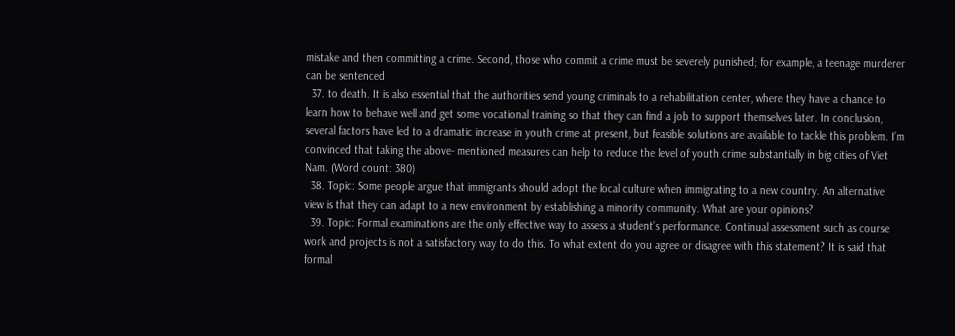mistake and then committing a crime. Second, those who commit a crime must be severely punished; for example, a teenage murderer can be sentenced
  37. to death. It is also essential that the authorities send young criminals to a rehabilitation center, where they have a chance to learn how to behave well and get some vocational training so that they can find a job to support themselves later. In conclusion, several factors have led to a dramatic increase in youth crime at present, but feasible solutions are available to tackle this problem. I’m convinced that taking the above- mentioned measures can help to reduce the level of youth crime substantially in big cities of Viet Nam. (Word count: 380)
  38. Topic: Some people argue that immigrants should adopt the local culture when immigrating to a new country. An alternative view is that they can adapt to a new environment by establishing a minority community. What are your opinions?
  39. Topic: Formal examinations are the only effective way to assess a student’s performance. Continual assessment such as course work and projects is not a satisfactory way to do this. To what extent do you agree or disagree with this statement? It is said that formal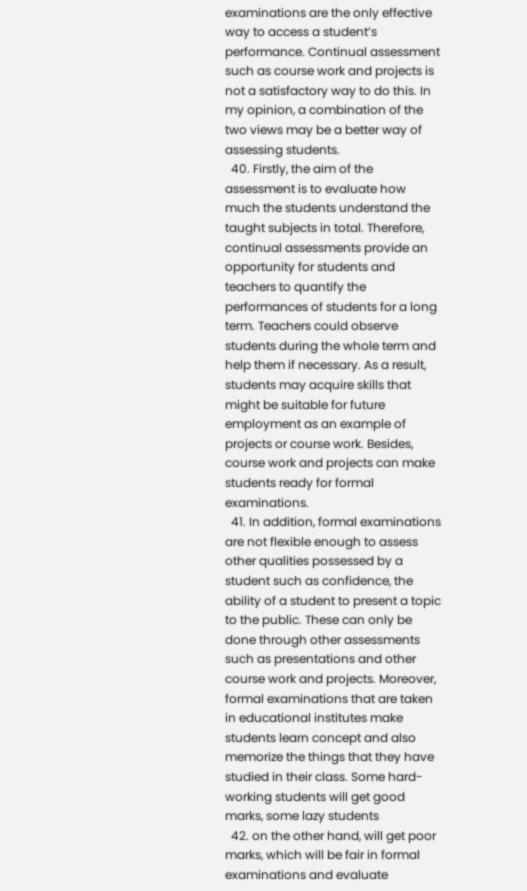examinations are the only effective way to access a student’s performance. Continual assessment such as course work and projects is not a satisfactory way to do this. In my opinion, a combination of the two views may be a better way of assessing students.
  40. Firstly, the aim of the assessment is to evaluate how much the students understand the taught subjects in total. Therefore, continual assessments provide an opportunity for students and teachers to quantify the performances of students for a long term. Teachers could observe students during the whole term and help them if necessary. As a result, students may acquire skills that might be suitable for future employment as an example of projects or course work. Besides, course work and projects can make students ready for formal examinations.
  41. In addition, formal examinations are not flexible enough to assess other qualities possessed by a student such as confidence, the ability of a student to present a topic to the public. These can only be done through other assessments such as presentations and other course work and projects. Moreover, formal examinations that are taken in educational institutes make students learn concept and also memorize the things that they have studied in their class. Some hard-working students will get good marks, some lazy students
  42. on the other hand, will get poor marks, which will be fair in formal examinations and evaluate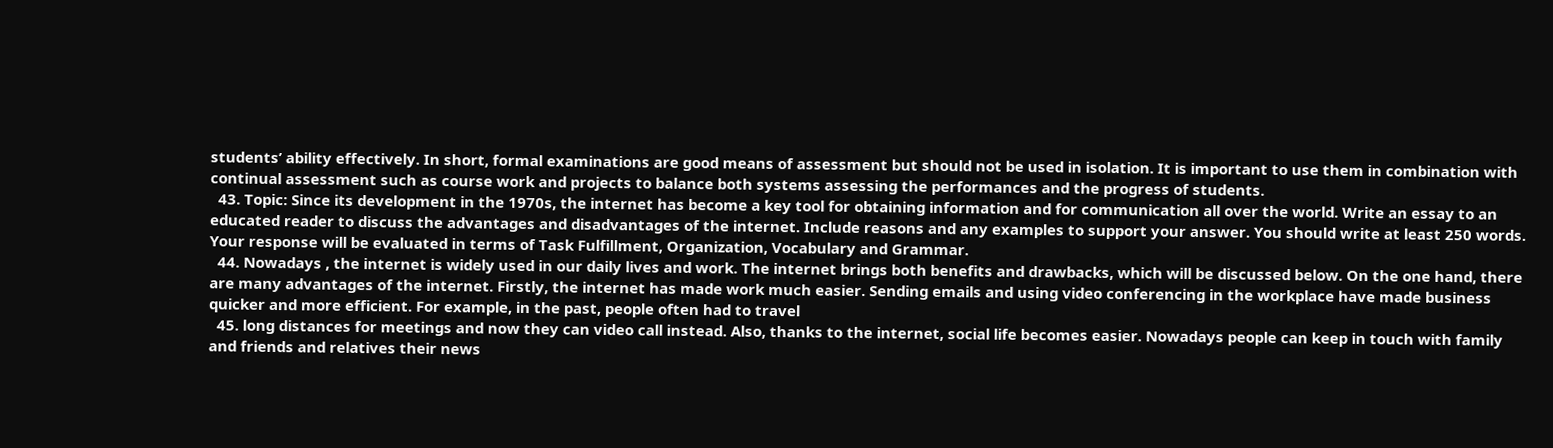students’ ability effectively. In short, formal examinations are good means of assessment but should not be used in isolation. It is important to use them in combination with continual assessment such as course work and projects to balance both systems assessing the performances and the progress of students.
  43. Topic: Since its development in the 1970s, the internet has become a key tool for obtaining information and for communication all over the world. Write an essay to an educated reader to discuss the advantages and disadvantages of the internet. Include reasons and any examples to support your answer. You should write at least 250 words. Your response will be evaluated in terms of Task Fulfillment, Organization, Vocabulary and Grammar.
  44. Nowadays , the internet is widely used in our daily lives and work. The internet brings both benefits and drawbacks, which will be discussed below. On the one hand, there are many advantages of the internet. Firstly, the internet has made work much easier. Sending emails and using video conferencing in the workplace have made business quicker and more efficient. For example, in the past, people often had to travel
  45. long distances for meetings and now they can video call instead. Also, thanks to the internet, social life becomes easier. Nowadays people can keep in touch with family and friends and relatives their news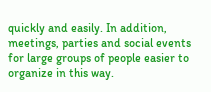quickly and easily. In addition, meetings, parties and social events for large groups of people easier to organize in this way.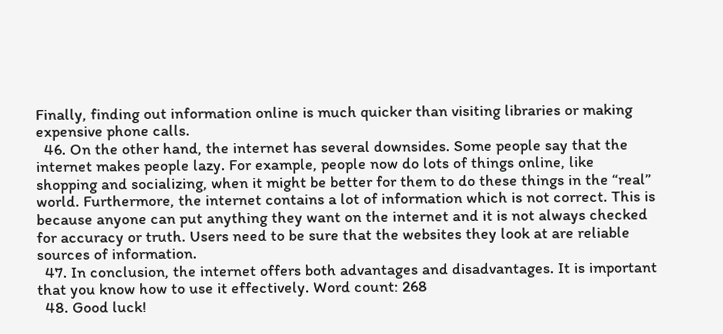Finally, finding out information online is much quicker than visiting libraries or making expensive phone calls.
  46. On the other hand, the internet has several downsides. Some people say that the internet makes people lazy. For example, people now do lots of things online, like shopping and socializing, when it might be better for them to do these things in the “real” world. Furthermore, the internet contains a lot of information which is not correct. This is because anyone can put anything they want on the internet and it is not always checked for accuracy or truth. Users need to be sure that the websites they look at are reliable sources of information.
  47. In conclusion, the internet offers both advantages and disadvantages. It is important that you know how to use it effectively. Word count: 268
  48. Good luck!